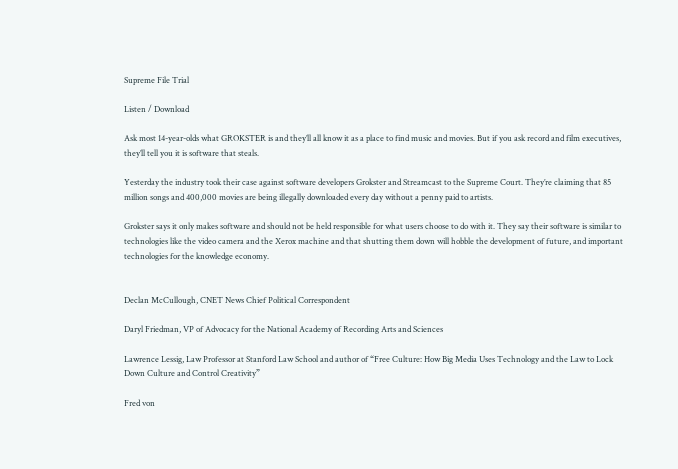Supreme File Trial

Listen / Download

Ask most 14-year-olds what GROKSTER is and they’ll all know it as a place to find music and movies. But if you ask record and film executives, they’ll tell you it is software that steals.

Yesterday the industry took their case against software developers Grokster and Streamcast to the Supreme Court. They’re claiming that 85 million songs and 400,000 movies are being illegally downloaded every day without a penny paid to artists.

Grokster says it only makes software and should not be held responsible for what users choose to do with it. They say their software is similar to technologies like the video camera and the Xerox machine and that shutting them down will hobble the development of future, and important technologies for the knowledge economy.


Declan McCullough, CNET News Chief Political Correspondent

Daryl Friedman, VP of Advocacy for the National Academy of Recording Arts and Sciences

Lawrence Lessig, Law Professor at Stanford Law School and author of “Free Culture: How Big Media Uses Technology and the Law to Lock Down Culture and Control Creativity”

Fred von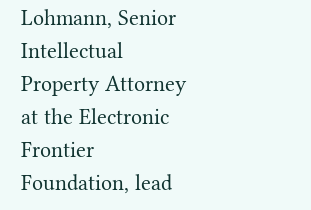Lohmann, Senior Intellectual Property Attorney at the Electronic Frontier Foundation, lead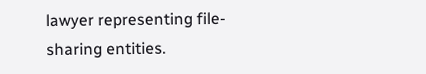lawyer representing file-sharing entities.